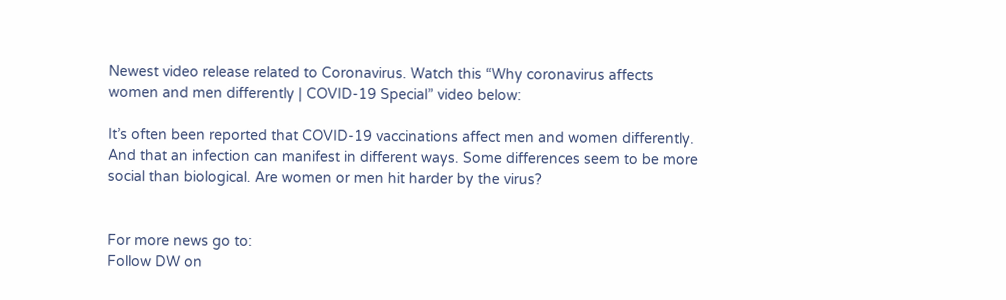Newest video release related to Coronavirus. Watch this “Why coronavirus affects women and men differently | COVID-19 Special” video below:

It’s often been reported that COVID-19 vaccinations affect men and women differently. And that an infection can manifest in different ways. Some differences seem to be more social than biological. Are women or men hit harder by the virus?


For more news go to:
Follow DW on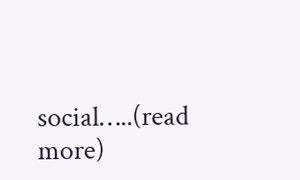social…..(read more)